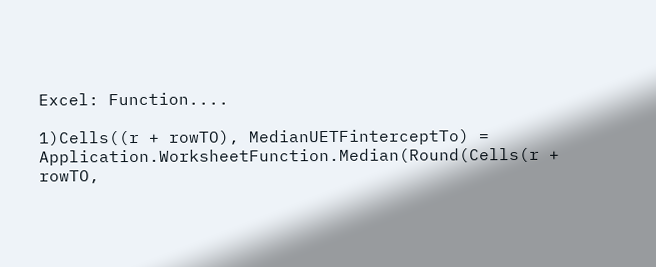Excel: Function....

1)Cells((r + rowTO), MedianUETFinterceptTo) = Application.WorksheetFunction.Median(Round(Cells(r + rowTO,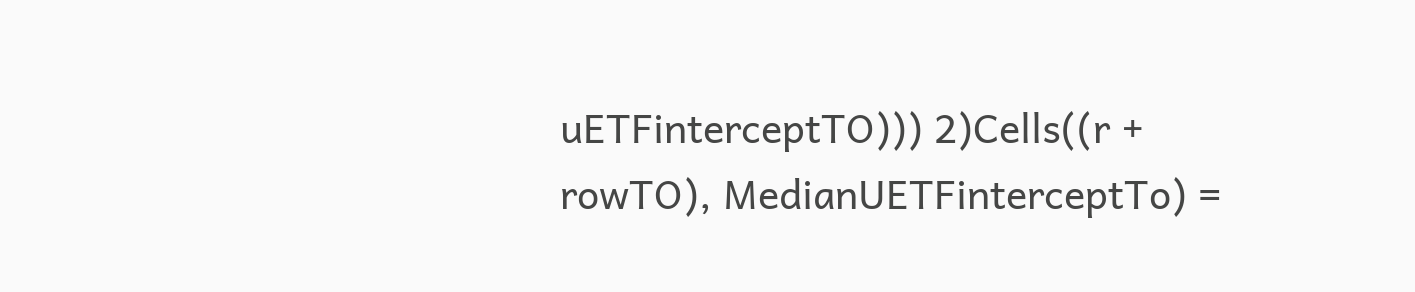uETFinterceptTO))) 2)Cells((r + rowTO), MedianUETFinterceptTo) =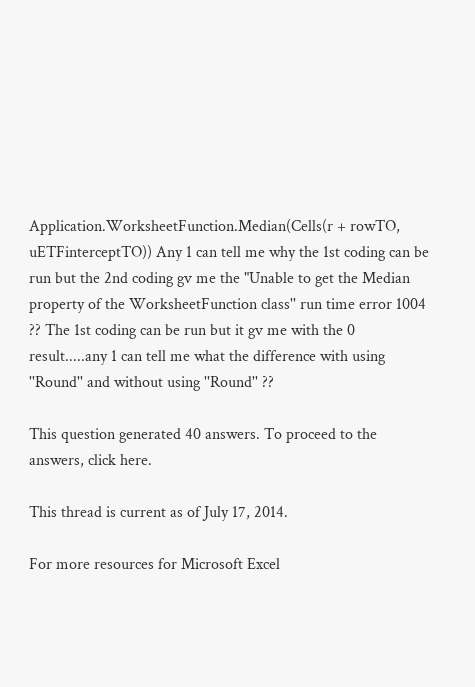Application.WorksheetFunction.Median(Cells(r + rowTO, uETFinterceptTO)) Any 1 can tell me why the 1st coding can be run but the 2nd coding gv me the "Unable to get the Median property of the WorksheetFunction class'' run time error 1004 ?? The 1st coding can be run but it gv me with the 0 result.....any 1 can tell me what the difference with using ''Round'' and without using ''Round'' ??

This question generated 40 answers. To proceed to the answers, click here.

This thread is current as of July 17, 2014.

For more resources for Microsoft Excel